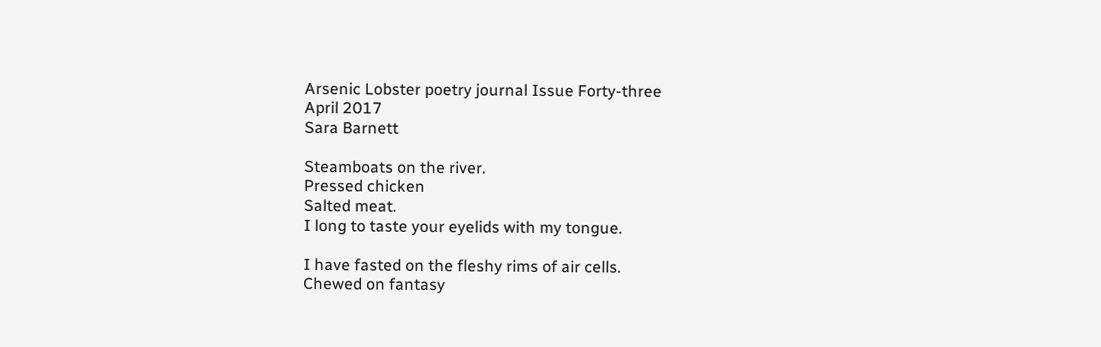Arsenic Lobster poetry journal Issue Forty-three
April 2017
Sara Barnett

Steamboats on the river.
Pressed chicken
Salted meat.
I long to taste your eyelids with my tongue.

I have fasted on the fleshy rims of air cells.
Chewed on fantasy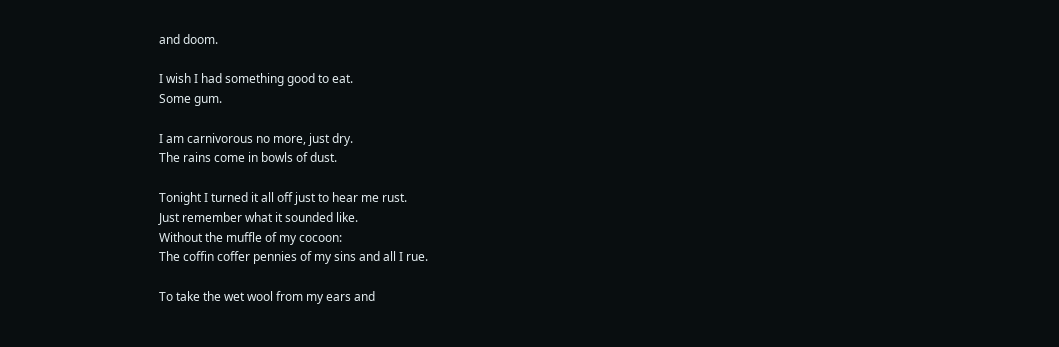and doom.

I wish I had something good to eat.
Some gum.

I am carnivorous no more, just dry.
The rains come in bowls of dust.

Tonight I turned it all off just to hear me rust.
Just remember what it sounded like.
Without the muffle of my cocoon:
The coffin coffer pennies of my sins and all I rue.

To take the wet wool from my ears and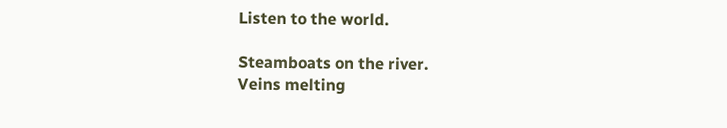Listen to the world.

Steamboats on the river.
Veins melting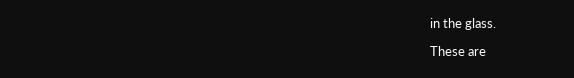in the glass.

These are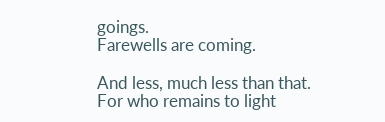goings.
Farewells are coming.

And less, much less than that. For who remains to light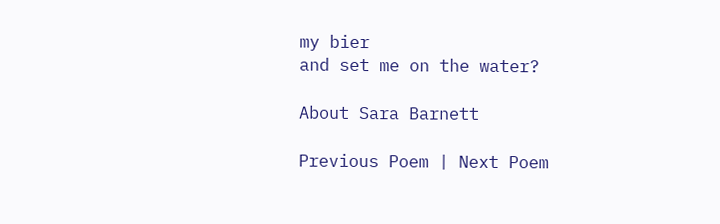my bier
and set me on the water?

About Sara Barnett

Previous Poem | Next Poem